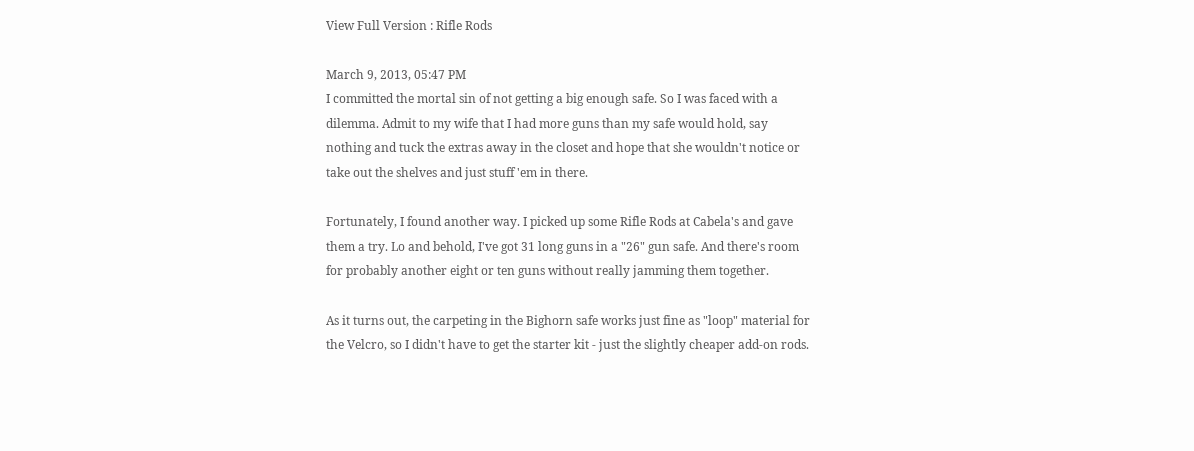View Full Version : Rifle Rods

March 9, 2013, 05:47 PM
I committed the mortal sin of not getting a big enough safe. So I was faced with a dilemma. Admit to my wife that I had more guns than my safe would hold, say nothing and tuck the extras away in the closet and hope that she wouldn't notice or take out the shelves and just stuff 'em in there.

Fortunately, I found another way. I picked up some Rifle Rods at Cabela's and gave them a try. Lo and behold, I've got 31 long guns in a "26" gun safe. And there's room for probably another eight or ten guns without really jamming them together.

As it turns out, the carpeting in the Bighorn safe works just fine as "loop" material for the Velcro, so I didn't have to get the starter kit - just the slightly cheaper add-on rods.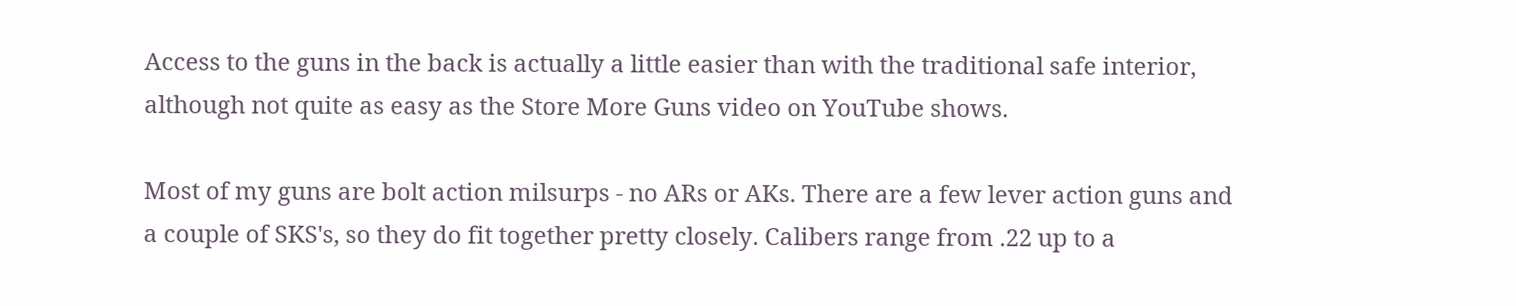Access to the guns in the back is actually a little easier than with the traditional safe interior, although not quite as easy as the Store More Guns video on YouTube shows.

Most of my guns are bolt action milsurps - no ARs or AKs. There are a few lever action guns and a couple of SKS's, so they do fit together pretty closely. Calibers range from .22 up to a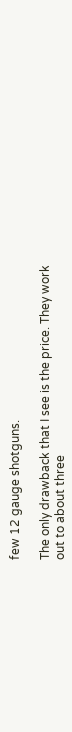few 12 gauge shotguns.

The only drawback that I see is the price. They work out to about three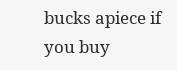bucks apiece if you buy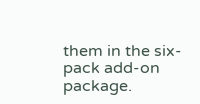them in the six-pack add-on package.